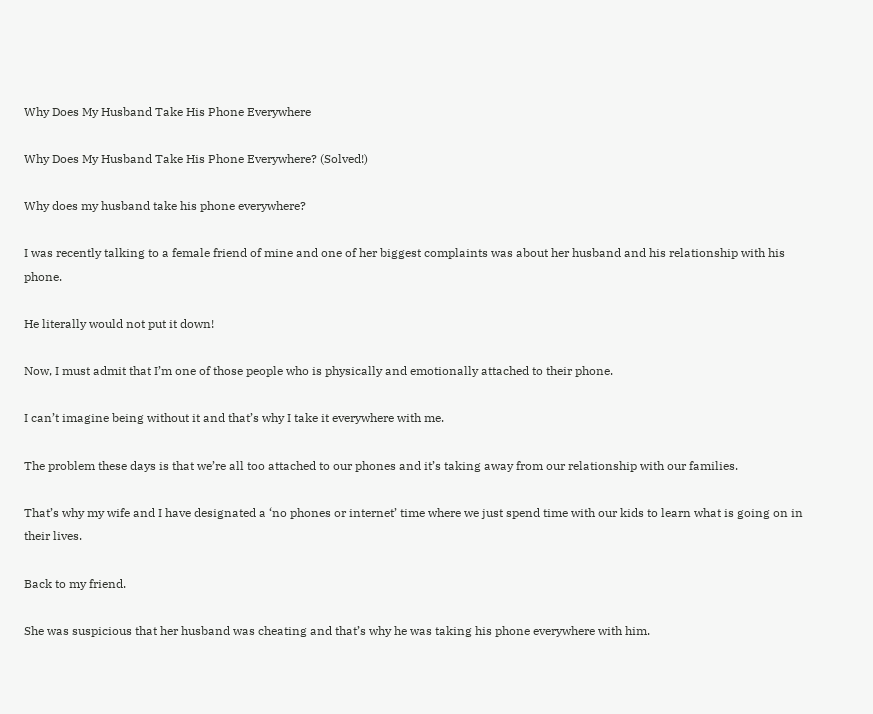Why Does My Husband Take His Phone Everywhere

Why Does My Husband Take His Phone Everywhere? (Solved!)

Why does my husband take his phone everywhere?

I was recently talking to a female friend of mine and one of her biggest complaints was about her husband and his relationship with his phone.

He literally would not put it down!

Now, I must admit that I’m one of those people who is physically and emotionally attached to their phone.

I can’t imagine being without it and that’s why I take it everywhere with me.

The problem these days is that we’re all too attached to our phones and it’s taking away from our relationship with our families.

That’s why my wife and I have designated a ‘no phones or internet’ time where we just spend time with our kids to learn what is going on in their lives.

Back to my friend.

She was suspicious that her husband was cheating and that’s why he was taking his phone everywhere with him.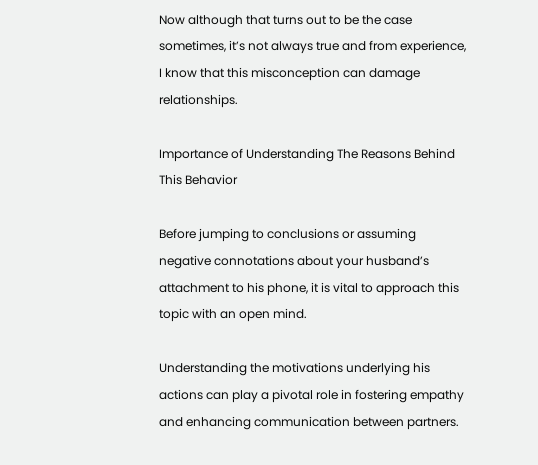Now although that turns out to be the case sometimes, it’s not always true and from experience, I know that this misconception can damage relationships.

Importance of Understanding The Reasons Behind This Behavior

Before jumping to conclusions or assuming negative connotations about your husband’s attachment to his phone, it is vital to approach this topic with an open mind.

Understanding the motivations underlying his actions can play a pivotal role in fostering empathy and enhancing communication between partners.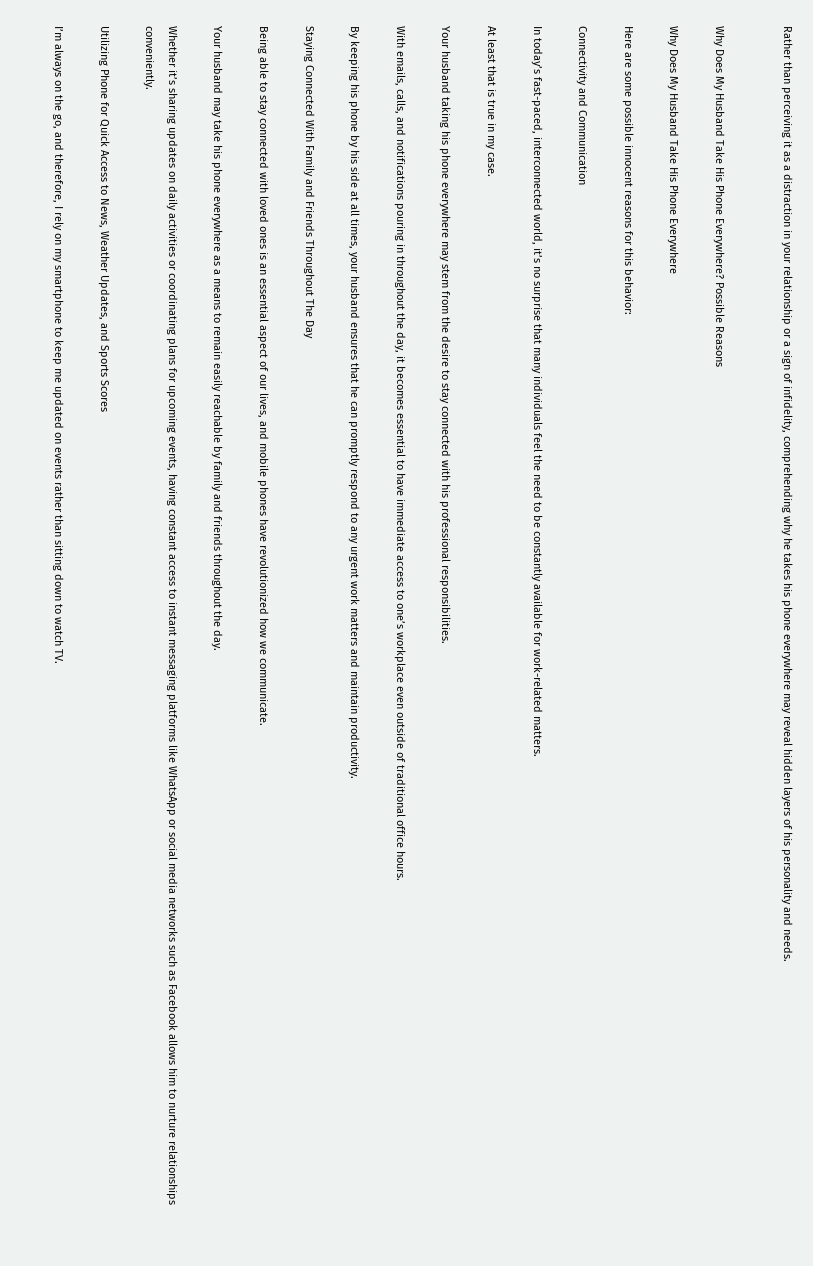Rather than perceiving it as a distraction in your relationship or a sign of infidelity, comprehending why he takes his phone everywhere may reveal hidden layers of his personality and needs.


Why Does My Husband Take His Phone Everywhere? Possible Reasons

Why Does My Husband Take His Phone Everywhere

Here are some possible innocent reasons for this behavior:

Connectivity and Communication

In today’s fast-paced, interconnected world, it’s no surprise that many individuals feel the need to be constantly available for work-related matters.

At least that is true in my case.

Your husband taking his phone everywhere may stem from the desire to stay connected with his professional responsibilities.

With emails, calls, and notifications pouring in throughout the day, it becomes essential to have immediate access to one’s workplace even outside of traditional office hours.

By keeping his phone by his side at all times, your husband ensures that he can promptly respond to any urgent work matters and maintain productivity.

Staying Connected With Family and Friends Throughout The Day

Being able to stay connected with loved ones is an essential aspect of our lives, and mobile phones have revolutionized how we communicate.

Your husband may take his phone everywhere as a means to remain easily reachable by family and friends throughout the day.

Whether it’s sharing updates on daily activities or coordinating plans for upcoming events, having constant access to instant messaging platforms like WhatsApp or social media networks such as Facebook allows him to nurture relationships conveniently.

Utilizing Phone for Quick Access to News, Weather Updates, and Sports Scores

I’m always on the go, and therefore, I rely on my smartphone to keep me updated on events rather than sitting down to watch TV.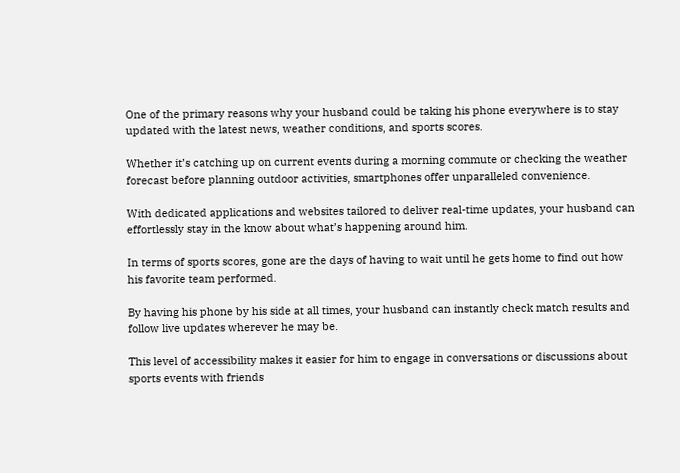One of the primary reasons why your husband could be taking his phone everywhere is to stay updated with the latest news, weather conditions, and sports scores.

Whether it’s catching up on current events during a morning commute or checking the weather forecast before planning outdoor activities, smartphones offer unparalleled convenience.

With dedicated applications and websites tailored to deliver real-time updates, your husband can effortlessly stay in the know about what’s happening around him.

In terms of sports scores, gone are the days of having to wait until he gets home to find out how his favorite team performed.

By having his phone by his side at all times, your husband can instantly check match results and follow live updates wherever he may be.

This level of accessibility makes it easier for him to engage in conversations or discussions about sports events with friends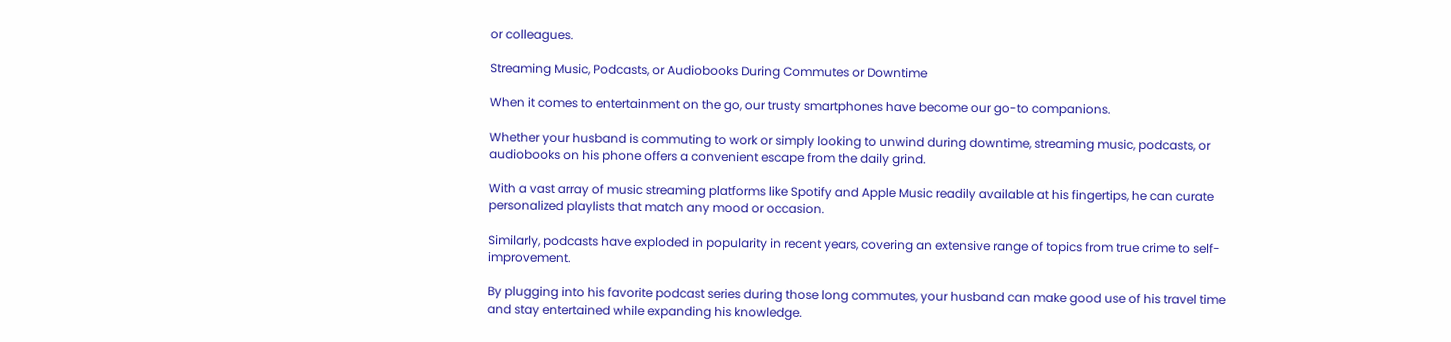or colleagues.

Streaming Music, Podcasts, or Audiobooks During Commutes or Downtime

When it comes to entertainment on the go, our trusty smartphones have become our go-to companions.

Whether your husband is commuting to work or simply looking to unwind during downtime, streaming music, podcasts, or audiobooks on his phone offers a convenient escape from the daily grind.

With a vast array of music streaming platforms like Spotify and Apple Music readily available at his fingertips, he can curate personalized playlists that match any mood or occasion.

Similarly, podcasts have exploded in popularity in recent years, covering an extensive range of topics from true crime to self-improvement.

By plugging into his favorite podcast series during those long commutes, your husband can make good use of his travel time and stay entertained while expanding his knowledge.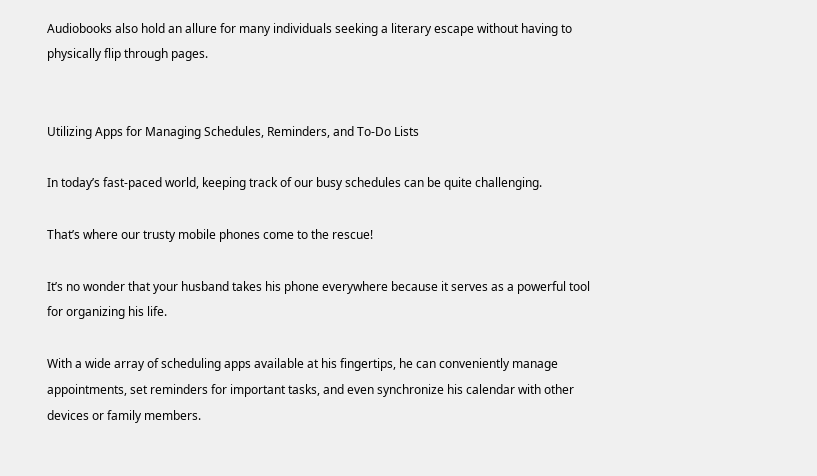Audiobooks also hold an allure for many individuals seeking a literary escape without having to physically flip through pages.


Utilizing Apps for Managing Schedules, Reminders, and To-Do Lists

In today’s fast-paced world, keeping track of our busy schedules can be quite challenging.

That’s where our trusty mobile phones come to the rescue!

It’s no wonder that your husband takes his phone everywhere because it serves as a powerful tool for organizing his life.

With a wide array of scheduling apps available at his fingertips, he can conveniently manage appointments, set reminders for important tasks, and even synchronize his calendar with other devices or family members.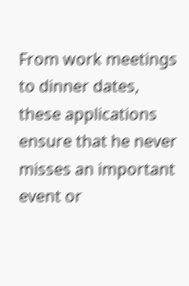From work meetings to dinner dates, these applications ensure that he never misses an important event or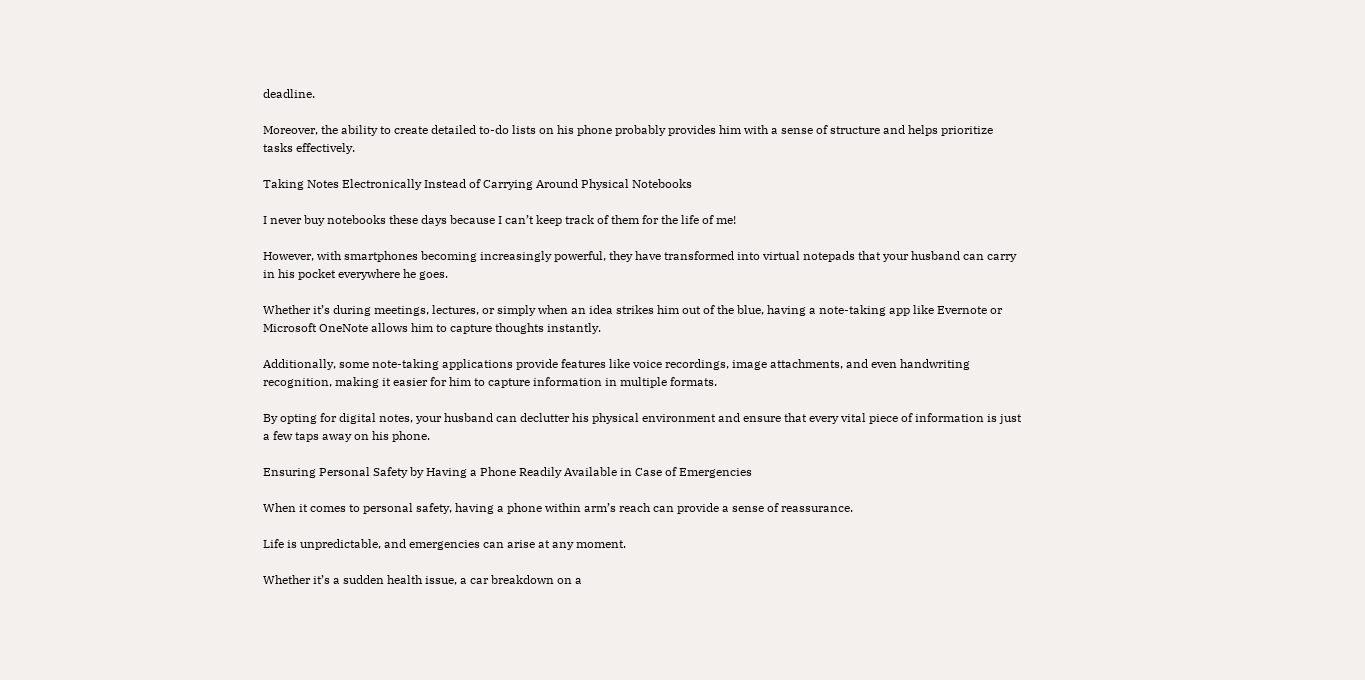deadline.

Moreover, the ability to create detailed to-do lists on his phone probably provides him with a sense of structure and helps prioritize tasks effectively.

Taking Notes Electronically Instead of Carrying Around Physical Notebooks

I never buy notebooks these days because I can’t keep track of them for the life of me!

However, with smartphones becoming increasingly powerful, they have transformed into virtual notepads that your husband can carry in his pocket everywhere he goes.

Whether it’s during meetings, lectures, or simply when an idea strikes him out of the blue, having a note-taking app like Evernote or Microsoft OneNote allows him to capture thoughts instantly.

Additionally, some note-taking applications provide features like voice recordings, image attachments, and even handwriting recognition, making it easier for him to capture information in multiple formats.

By opting for digital notes, your husband can declutter his physical environment and ensure that every vital piece of information is just a few taps away on his phone.

Ensuring Personal Safety by Having a Phone Readily Available in Case of Emergencies

When it comes to personal safety, having a phone within arm’s reach can provide a sense of reassurance.

Life is unpredictable, and emergencies can arise at any moment.

Whether it’s a sudden health issue, a car breakdown on a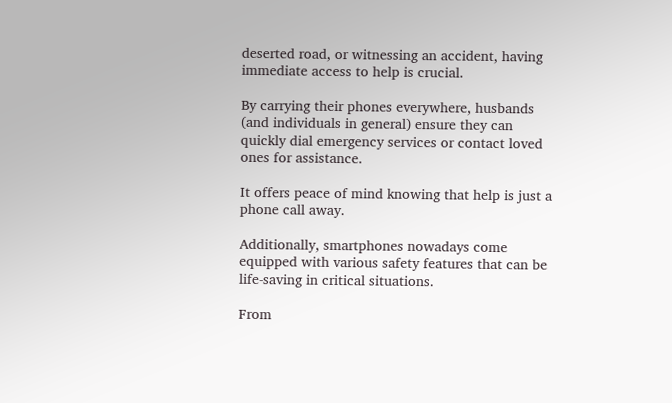deserted road, or witnessing an accident, having immediate access to help is crucial.

By carrying their phones everywhere, husbands (and individuals in general) ensure they can quickly dial emergency services or contact loved ones for assistance.

It offers peace of mind knowing that help is just a phone call away.

Additionally, smartphones nowadays come equipped with various safety features that can be life-saving in critical situations.

From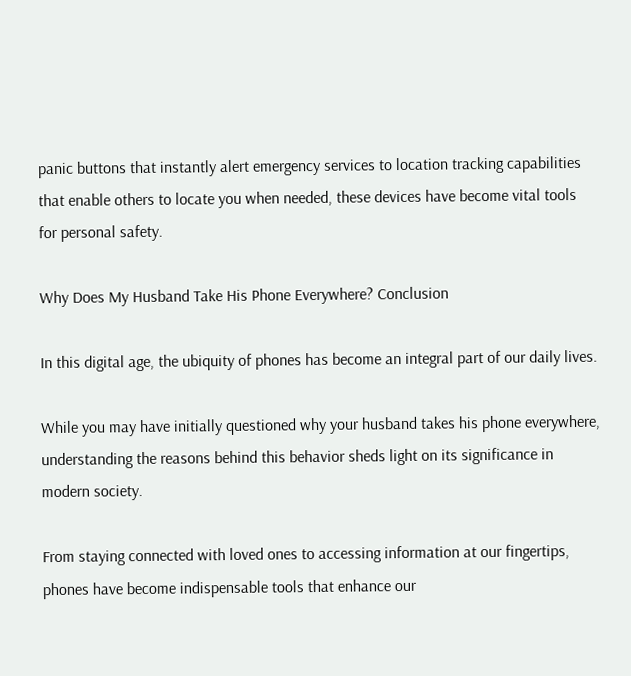panic buttons that instantly alert emergency services to location tracking capabilities that enable others to locate you when needed, these devices have become vital tools for personal safety.

Why Does My Husband Take His Phone Everywhere? Conclusion

In this digital age, the ubiquity of phones has become an integral part of our daily lives.

While you may have initially questioned why your husband takes his phone everywhere, understanding the reasons behind this behavior sheds light on its significance in modern society.

From staying connected with loved ones to accessing information at our fingertips, phones have become indispensable tools that enhance our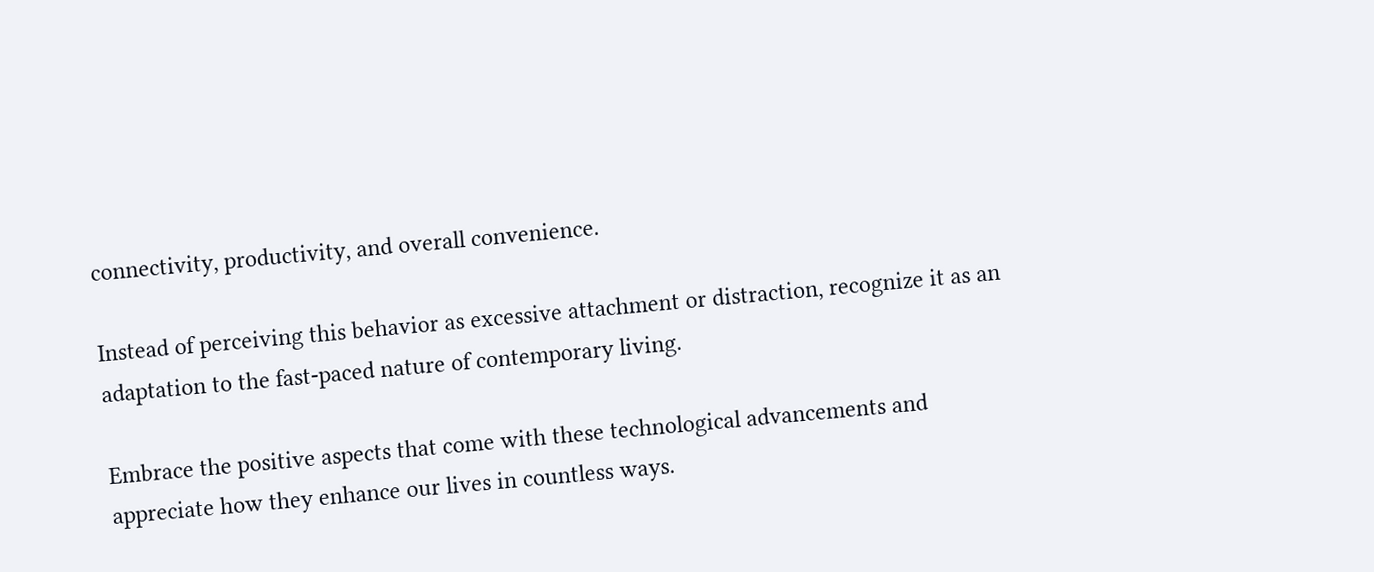connectivity, productivity, and overall convenience.

Instead of perceiving this behavior as excessive attachment or distraction, recognize it as an adaptation to the fast-paced nature of contemporary living.

Embrace the positive aspects that come with these technological advancements and appreciate how they enhance our lives in countless ways.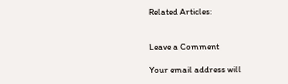Related Articles:


Leave a Comment

Your email address will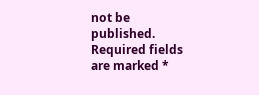not be published. Required fields are marked *